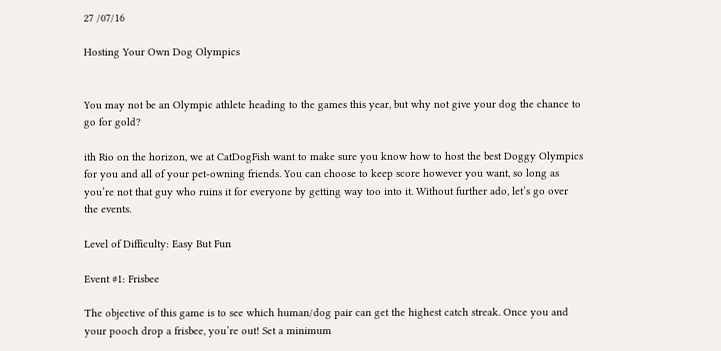27 /07/16

Hosting Your Own Dog Olympics


You may not be an Olympic athlete heading to the games this year, but why not give your dog the chance to go for gold?

ith Rio on the horizon, we at CatDogFish want to make sure you know how to host the best Doggy Olympics for you and all of your pet-owning friends. You can choose to keep score however you want, so long as you’re not that guy who ruins it for everyone by getting way too into it. Without further ado, let’s go over the events.

Level of Difficulty: Easy But Fun

Event #1: Frisbee

The objective of this game is to see which human/dog pair can get the highest catch streak. Once you and your pooch drop a frisbee, you’re out! Set a minimum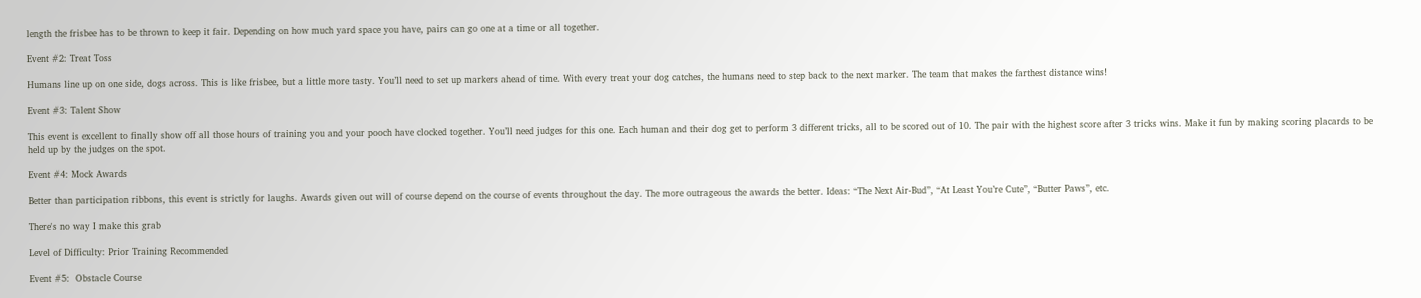length the frisbee has to be thrown to keep it fair. Depending on how much yard space you have, pairs can go one at a time or all together.

Event #2: Treat Toss

Humans line up on one side, dogs across. This is like frisbee, but a little more tasty. You’ll need to set up markers ahead of time. With every treat your dog catches, the humans need to step back to the next marker. The team that makes the farthest distance wins!

Event #3: Talent Show

This event is excellent to finally show off all those hours of training you and your pooch have clocked together. You’ll need judges for this one. Each human and their dog get to perform 3 different tricks, all to be scored out of 10. The pair with the highest score after 3 tricks wins. Make it fun by making scoring placards to be held up by the judges on the spot.

Event #4: Mock Awards

Better than participation ribbons, this event is strictly for laughs. Awards given out will of course depend on the course of events throughout the day. The more outrageous the awards the better. Ideas: “The Next Air-Bud”, “At Least You’re Cute”, “Butter Paws”, etc.

There's no way I make this grab

Level of Difficulty: Prior Training Recommended

Event #5:  Obstacle Course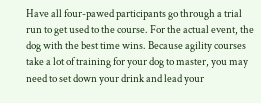Have all four-pawed participants go through a trial run to get used to the course. For the actual event, the dog with the best time wins. Because agility courses take a lot of training for your dog to master, you may need to set down your drink and lead your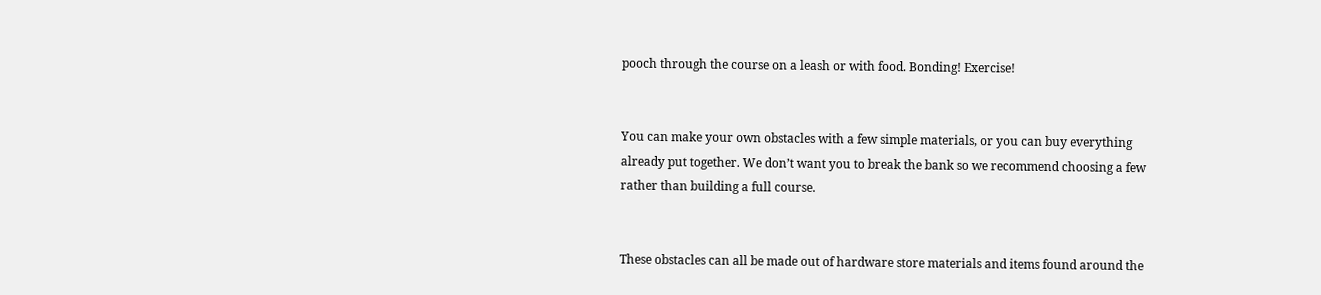pooch through the course on a leash or with food. Bonding! Exercise!


You can make your own obstacles with a few simple materials, or you can buy everything already put together. We don’t want you to break the bank so we recommend choosing a few rather than building a full course.


These obstacles can all be made out of hardware store materials and items found around the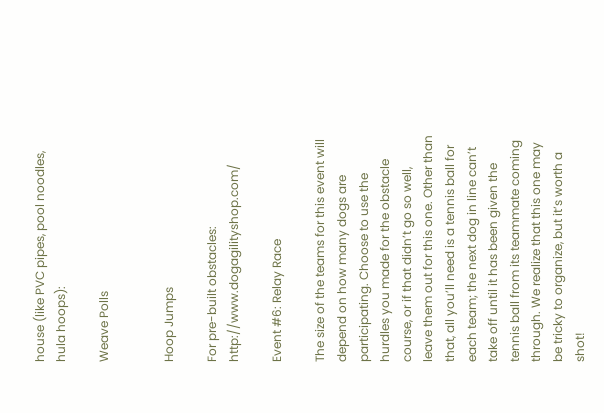house (like PVC pipes, pool noodles, hula hoops):

Weave Polls


Hoop Jumps

For pre-built obstacles: http://www.dogagilityshop.com/

Event #6: Relay Race

The size of the teams for this event will depend on how many dogs are participating. Choose to use the hurdles you made for the obstacle course, or if that didn’t go so well, leave them out for this one. Other than that, all you’ll need is a tennis ball for each team; the next dog in line can’t take off until it has been given the tennis ball from its teammate coming through. We realize that this one may be tricky to organize, but it’s worth a shot!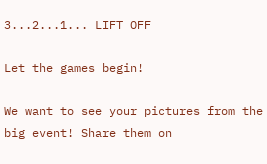3...2...1... LIFT OFF

Let the games begin!

We want to see your pictures from the big event! Share them on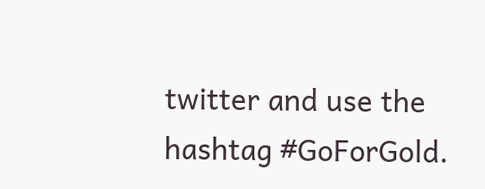twitter and use the hashtag #GoForGold.